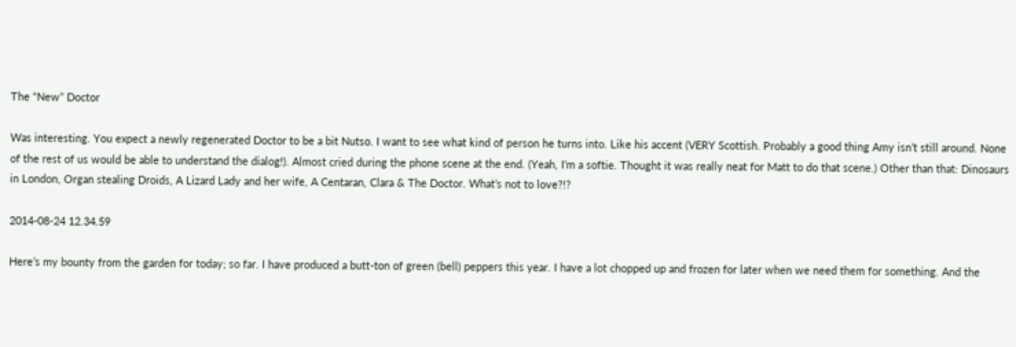The “New” Doctor

Was interesting. You expect a newly regenerated Doctor to be a bit Nutso. I want to see what kind of person he turns into. Like his accent (VERY Scottish. Probably a good thing Amy isn’t still around. None of the rest of us would be able to understand the dialog!). Almost cried during the phone scene at the end. (Yeah, I’m a softie. Thought it was really neat for Matt to do that scene.) Other than that: Dinosaurs in London, Organ stealing Droids, A Lizard Lady and her wife, A Centaran, Clara & The Doctor. What’s not to love?!?

2014-08-24 12.34.59

Here’s my bounty from the garden for today; so far. I have produced a butt-ton of green (bell) peppers this year. I have a lot chopped up and frozen for later when we need them for something. And the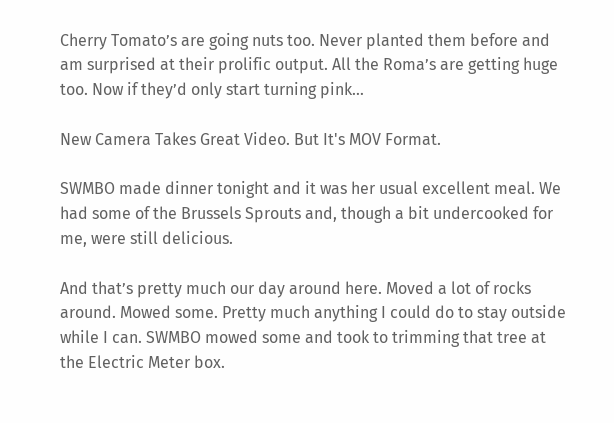Cherry Tomato’s are going nuts too. Never planted them before and am surprised at their prolific output. All the Roma’s are getting huge too. Now if they’d only start turning pink…

New Camera Takes Great Video. But It's MOV Format.

SWMBO made dinner tonight and it was her usual excellent meal. We had some of the Brussels Sprouts and, though a bit undercooked for me, were still delicious.

And that’s pretty much our day around here. Moved a lot of rocks around. Mowed some. Pretty much anything I could do to stay outside while I can. SWMBO mowed some and took to trimming that tree at the Electric Meter box.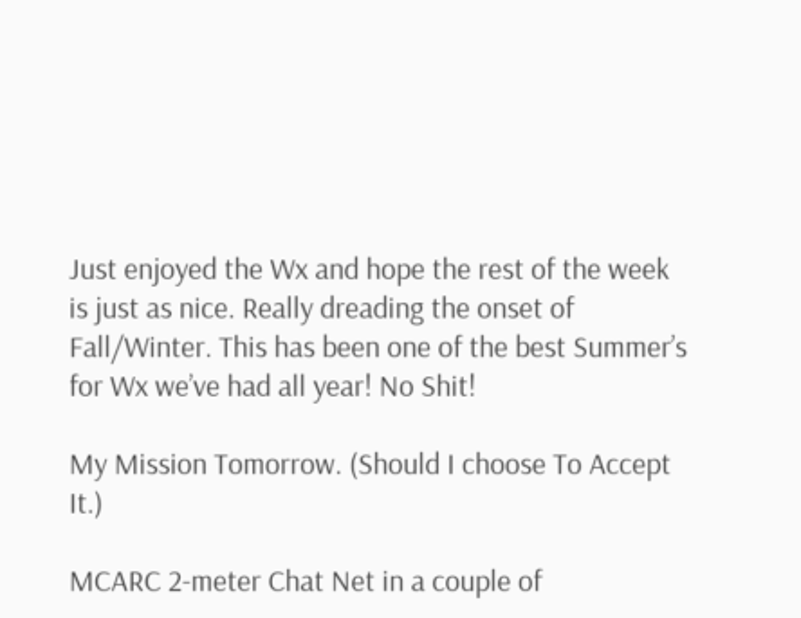Just enjoyed the Wx and hope the rest of the week is just as nice. Really dreading the onset of Fall/Winter. This has been one of the best Summer’s for Wx we’ve had all year! No Shit!

My Mission Tomorrow. (Should I choose To Accept It.)

MCARC 2-meter Chat Net in a couple of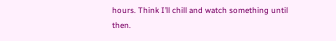hours. Think I’ll chill and watch something until then.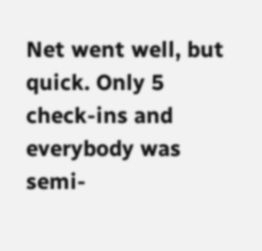Net went well, but quick. Only 5 check-ins and everybody was semi-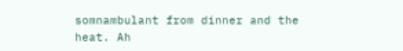somnambulant from dinner and the heat. Ah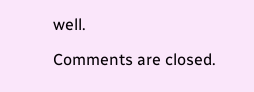well.

Comments are closed.